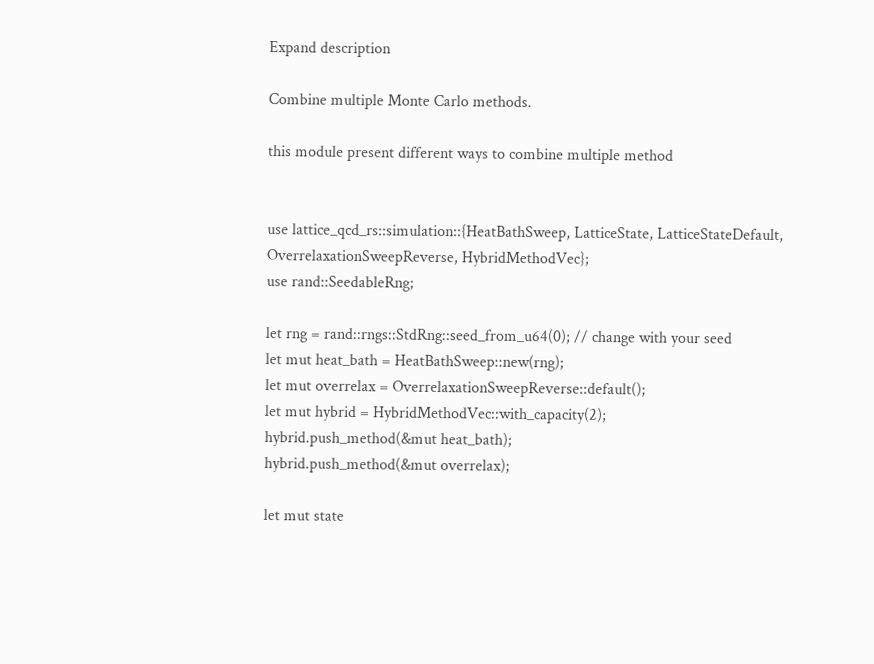Expand description

Combine multiple Monte Carlo methods.

this module present different ways to combine multiple method


use lattice_qcd_rs::simulation::{HeatBathSweep, LatticeState, LatticeStateDefault, OverrelaxationSweepReverse, HybridMethodVec};
use rand::SeedableRng;

let rng = rand::rngs::StdRng::seed_from_u64(0); // change with your seed
let mut heat_bath = HeatBathSweep::new(rng);
let mut overrelax = OverrelaxationSweepReverse::default();
let mut hybrid = HybridMethodVec::with_capacity(2);
hybrid.push_method(&mut heat_bath);
hybrid.push_method(&mut overrelax);

let mut state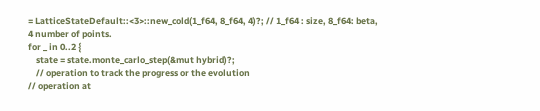= LatticeStateDefault::<3>::new_cold(1_f64, 8_f64, 4)?; // 1_f64 : size, 8_f64: beta, 4 number of points.
for _ in 0..2 {
    state = state.monte_carlo_step(&mut hybrid)?;
    // operation to track the progress or the evolution
// operation at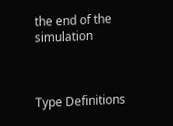the end of the simulation



Type Definitions